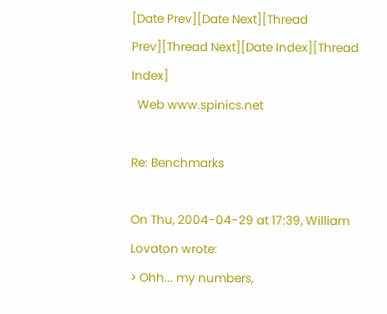[Date Prev][Date Next][Thread Prev][Thread Next][Date Index][Thread Index]
  Web www.spinics.net

Re: Benchmarks

On Thu, 2004-04-29 at 17:39, William Lovaton wrote:
> Ohh... my numbers,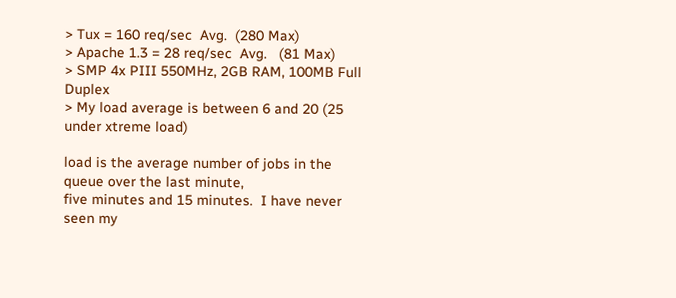> Tux = 160 req/sec  Avg.  (280 Max)
> Apache 1.3 = 28 req/sec  Avg.   (81 Max)
> SMP 4x PIII 550MHz, 2GB RAM, 100MB Full Duplex
> My load average is between 6 and 20 (25 under xtreme load)

load is the average number of jobs in the queue over the last minute,
five minutes and 15 minutes.  I have never seen my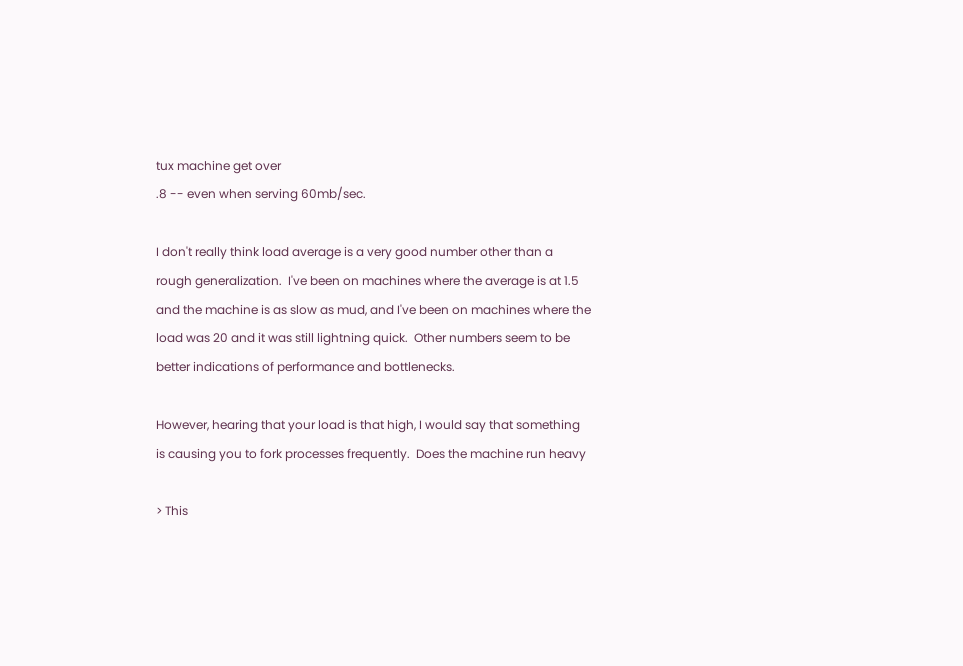tux machine get over
.8 -- even when serving 60mb/sec.

I don't really think load average is a very good number other than a
rough generalization.  I've been on machines where the average is at 1.5
and the machine is as slow as mud, and I've been on machines where the
load was 20 and it was still lightning quick.  Other numbers seem to be
better indications of performance and bottlenecks.

However, hearing that your load is that high, I would say that something
is causing you to fork processes frequently.  Does the machine run heavy

> This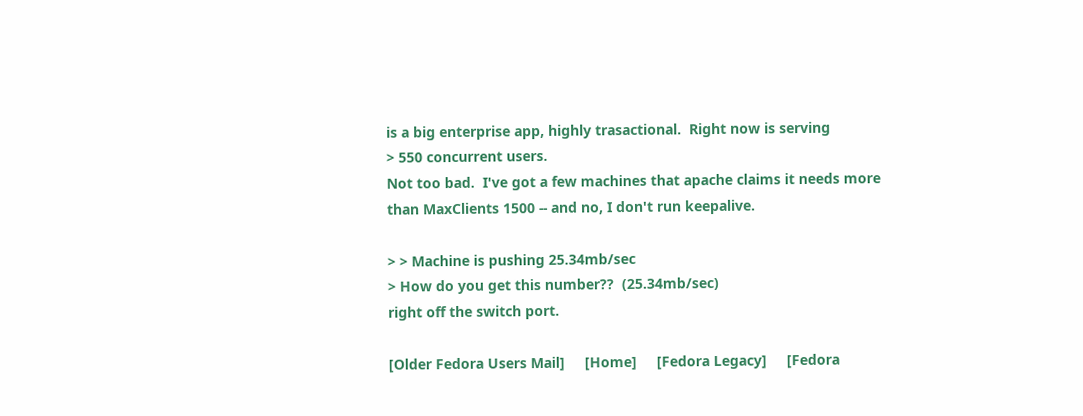is a big enterprise app, highly trasactional.  Right now is serving
> 550 concurrent users.
Not too bad.  I've got a few machines that apache claims it needs more
than MaxClients 1500 -- and no, I don't run keepalive.

> > Machine is pushing 25.34mb/sec
> How do you get this number??  (25.34mb/sec)
right off the switch port.

[Older Fedora Users Mail]     [Home]     [Fedora Legacy]     [Fedora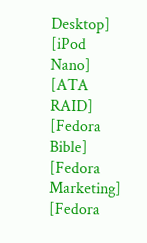Desktop]     [iPod Nano]     [ATA RAID]     [Fedora Bible]     [Fedora Marketing]     [Fedora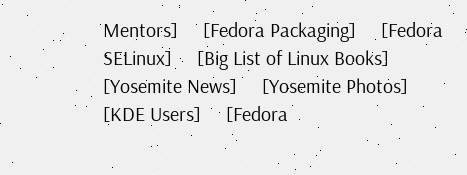Mentors]     [Fedora Packaging]     [Fedora SELinux]     [Big List of Linux Books]     [Yosemite News]     [Yosemite Photos]     [KDE Users]     [Fedora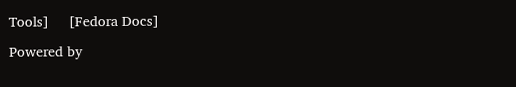Tools]     [Fedora Docs]

Powered by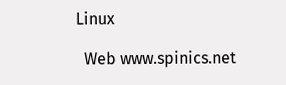Linux

  Web www.spinics.net